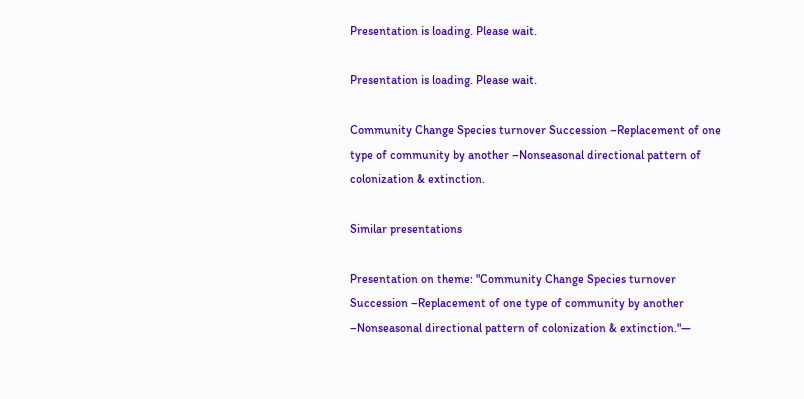Presentation is loading. Please wait.

Presentation is loading. Please wait.

Community Change Species turnover Succession –Replacement of one type of community by another –Nonseasonal directional pattern of colonization & extinction.

Similar presentations

Presentation on theme: "Community Change Species turnover Succession –Replacement of one type of community by another –Nonseasonal directional pattern of colonization & extinction."—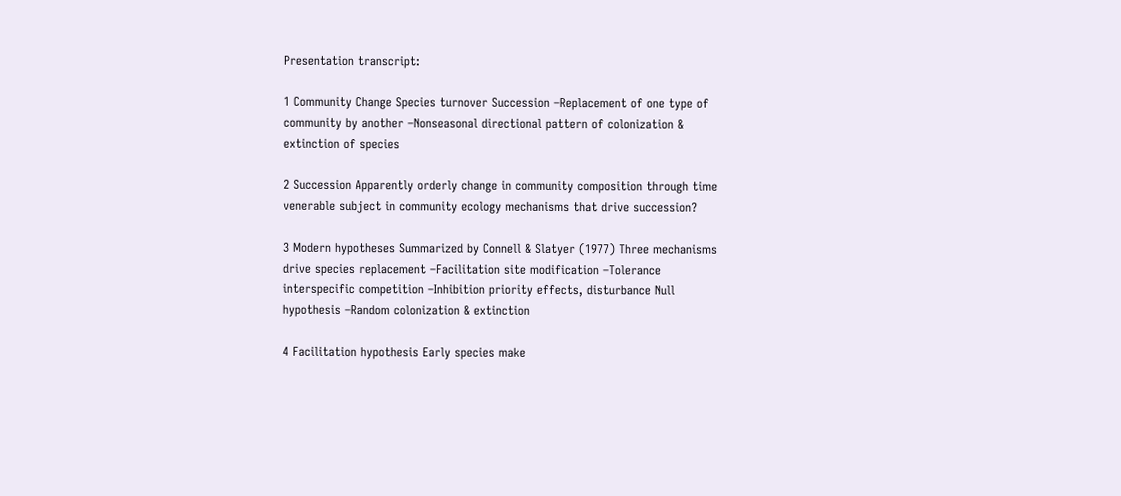Presentation transcript:

1 Community Change Species turnover Succession –Replacement of one type of community by another –Nonseasonal directional pattern of colonization & extinction of species

2 Succession Apparently orderly change in community composition through time venerable subject in community ecology mechanisms that drive succession?

3 Modern hypotheses Summarized by Connell & Slatyer (1977) Three mechanisms drive species replacement –Facilitation site modification –Tolerance interspecific competition –Inhibition priority effects, disturbance Null hypothesis –Random colonization & extinction

4 Facilitation hypothesis Early species make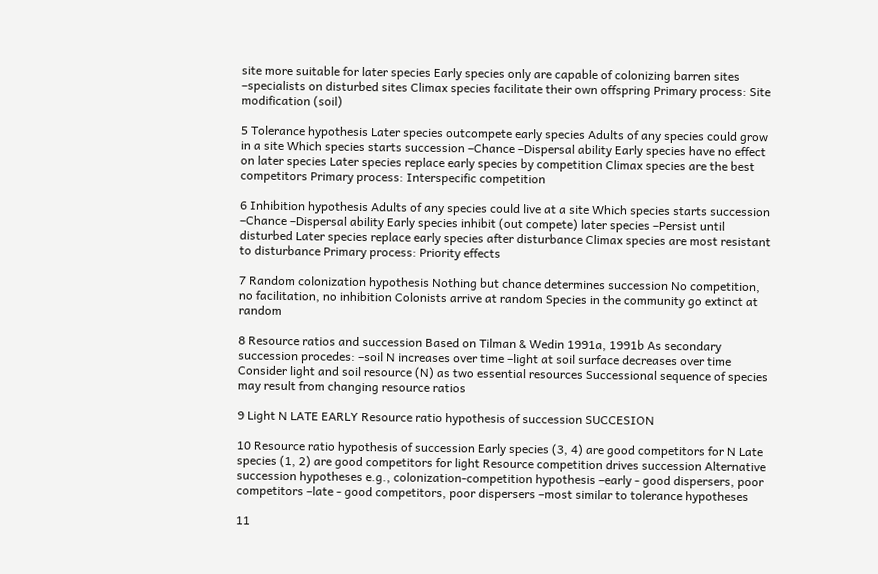site more suitable for later species Early species only are capable of colonizing barren sites –specialists on disturbed sites Climax species facilitate their own offspring Primary process: Site modification (soil)

5 Tolerance hypothesis Later species outcompete early species Adults of any species could grow in a site Which species starts succession –Chance –Dispersal ability Early species have no effect on later species Later species replace early species by competition Climax species are the best competitors Primary process: Interspecific competition

6 Inhibition hypothesis Adults of any species could live at a site Which species starts succession –Chance –Dispersal ability Early species inhibit (out compete) later species –Persist until disturbed Later species replace early species after disturbance Climax species are most resistant to disturbance Primary process: Priority effects

7 Random colonization hypothesis Nothing but chance determines succession No competition, no facilitation, no inhibition Colonists arrive at random Species in the community go extinct at random

8 Resource ratios and succession Based on Tilman & Wedin 1991a, 1991b As secondary succession procedes: –soil N increases over time –light at soil surface decreases over time Consider light and soil resource (N) as two essential resources Successional sequence of species may result from changing resource ratios

9 Light N LATE EARLY Resource ratio hypothesis of succession SUCCESION

10 Resource ratio hypothesis of succession Early species (3, 4) are good competitors for N Late species (1, 2) are good competitors for light Resource competition drives succession Alternative succession hypotheses e.g., colonization-competition hypothesis –early - good dispersers, poor competitors –late - good competitors, poor dispersers –most similar to tolerance hypotheses

11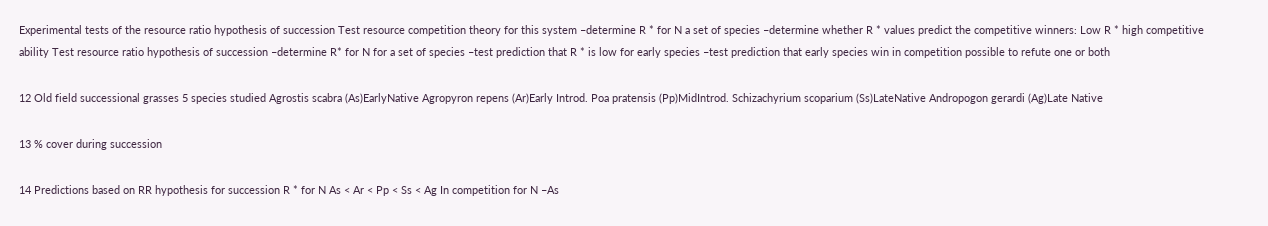Experimental tests of the resource ratio hypothesis of succession Test resource competition theory for this system –determine R * for N a set of species –determine whether R * values predict the competitive winners: Low R * high competitive ability Test resource ratio hypothesis of succession –determine R* for N for a set of species –test prediction that R * is low for early species –test prediction that early species win in competition possible to refute one or both

12 Old field successional grasses 5 species studied Agrostis scabra (As)EarlyNative Agropyron repens (Ar)Early Introd. Poa pratensis (Pp)MidIntrod. Schizachyrium scoparium (Ss)LateNative Andropogon gerardi (Ag)Late Native

13 % cover during succession

14 Predictions based on RR hypothesis for succession R * for N As < Ar < Pp < Ss < Ag In competition for N –As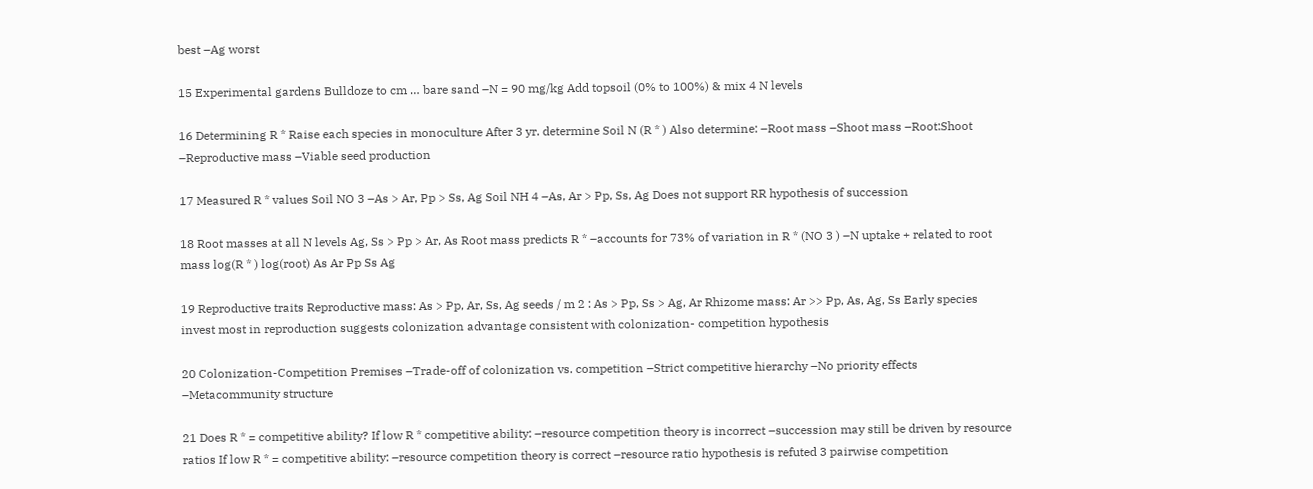best –Ag worst

15 Experimental gardens Bulldoze to cm … bare sand –N = 90 mg/kg Add topsoil (0% to 100%) & mix 4 N levels

16 Determining R * Raise each species in monoculture After 3 yr. determine Soil N (R * ) Also determine: –Root mass –Shoot mass –Root:Shoot –Reproductive mass –Viable seed production

17 Measured R * values Soil NO 3 –As > Ar, Pp > Ss, Ag Soil NH 4 –As, Ar > Pp, Ss, Ag Does not support RR hypothesis of succession

18 Root masses at all N levels Ag, Ss > Pp > Ar, As Root mass predicts R * –accounts for 73% of variation in R * (NO 3 ) –N uptake + related to root mass log(R * ) log(root) As Ar Pp Ss Ag

19 Reproductive traits Reproductive mass: As > Pp, Ar, Ss, Ag seeds / m 2 : As > Pp, Ss > Ag, Ar Rhizome mass: Ar >> Pp, As, Ag, Ss Early species invest most in reproduction suggests colonization advantage consistent with colonization- competition hypothesis

20 Colonization-Competition Premises –Trade-off of colonization vs. competition –Strict competitive hierarchy –No priority effects –Metacommunity structure

21 Does R * = competitive ability? If low R * competitive ability: –resource competition theory is incorrect –succession may still be driven by resource ratios If low R * = competitive ability: –resource competition theory is correct –resource ratio hypothesis is refuted 3 pairwise competition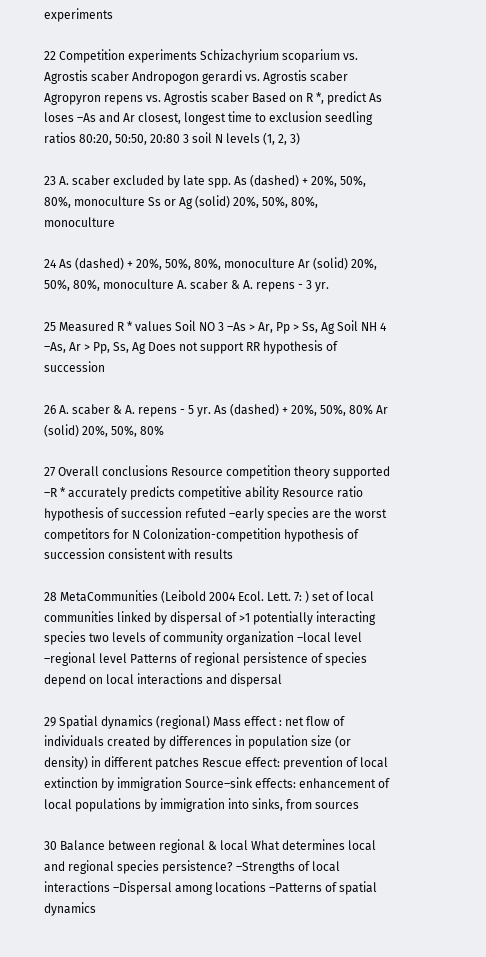experiments

22 Competition experiments Schizachyrium scoparium vs. Agrostis scaber Andropogon gerardi vs. Agrostis scaber Agropyron repens vs. Agrostis scaber Based on R *, predict As loses –As and Ar closest, longest time to exclusion seedling ratios 80:20, 50:50, 20:80 3 soil N levels (1, 2, 3)

23 A. scaber excluded by late spp. As (dashed) + 20%, 50%, 80%, monoculture Ss or Ag (solid) 20%, 50%, 80%, monoculture

24 As (dashed) + 20%, 50%, 80%, monoculture Ar (solid) 20%, 50%, 80%, monoculture A. scaber & A. repens - 3 yr.

25 Measured R * values Soil NO 3 –As > Ar, Pp > Ss, Ag Soil NH 4 –As, Ar > Pp, Ss, Ag Does not support RR hypothesis of succession

26 A. scaber & A. repens - 5 yr. As (dashed) + 20%, 50%, 80% Ar (solid) 20%, 50%, 80%

27 Overall conclusions Resource competition theory supported –R * accurately predicts competitive ability Resource ratio hypothesis of succession refuted –early species are the worst competitors for N Colonization-competition hypothesis of succession consistent with results

28 MetaCommunities (Leibold 2004 Ecol. Lett. 7: ) set of local communities linked by dispersal of >1 potentially interacting species two levels of community organization –local level –regional level Patterns of regional persistence of species depend on local interactions and dispersal

29 Spatial dynamics (regional) Mass effect : net flow of individuals created by differences in population size (or density) in different patches Rescue effect: prevention of local extinction by immigration Source–sink effects: enhancement of local populations by immigration into sinks, from sources

30 Balance between regional & local What determines local and regional species persistence? –Strengths of local interactions –Dispersal among locations –Patterns of spatial dynamics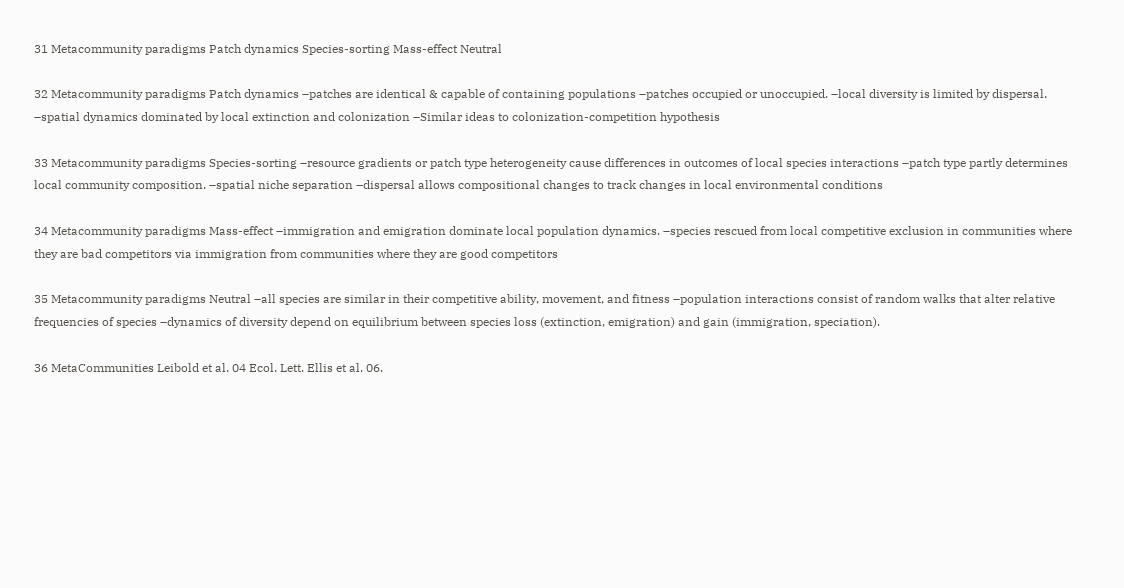31 Metacommunity paradigms Patch dynamics Species-sorting Mass-effect Neutral

32 Metacommunity paradigms Patch dynamics –patches are identical & capable of containing populations –patches occupied or unoccupied. –local diversity is limited by dispersal. –spatial dynamics dominated by local extinction and colonization –Similar ideas to colonization-competition hypothesis

33 Metacommunity paradigms Species-sorting –resource gradients or patch type heterogeneity cause differences in outcomes of local species interactions –patch type partly determines local community composition. –spatial niche separation –dispersal allows compositional changes to track changes in local environmental conditions

34 Metacommunity paradigms Mass-effect –immigration and emigration dominate local population dynamics. –species rescued from local competitive exclusion in communities where they are bad competitors via immigration from communities where they are good competitors

35 Metacommunity paradigms Neutral –all species are similar in their competitive ability, movement, and fitness –population interactions consist of random walks that alter relative frequencies of species –dynamics of diversity depend on equilibrium between species loss (extinction, emigration) and gain (immigration, speciation).

36 MetaCommunities Leibold et al. 04 Ecol. Lett. Ellis et al. 06.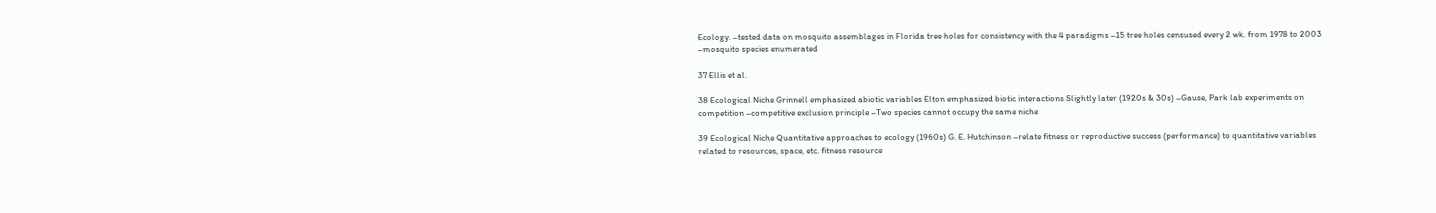Ecology. –tested data on mosquito assemblages in Florida tree holes for consistency with the 4 paradigms –15 tree holes censused every 2 wk. from 1978 to 2003 –mosquito species enumerated

37 Ellis et al.

38 Ecological Niche Grinnell emphasized abiotic variables Elton emphasized biotic interactions Slightly later (1920s & 30s) –Gause, Park lab experiments on competition –competitive exclusion principle –Two species cannot occupy the same niche

39 Ecological Niche Quantitative approaches to ecology (1960s) G. E. Hutchinson –relate fitness or reproductive success (performance) to quantitative variables related to resources, space, etc. fitness resource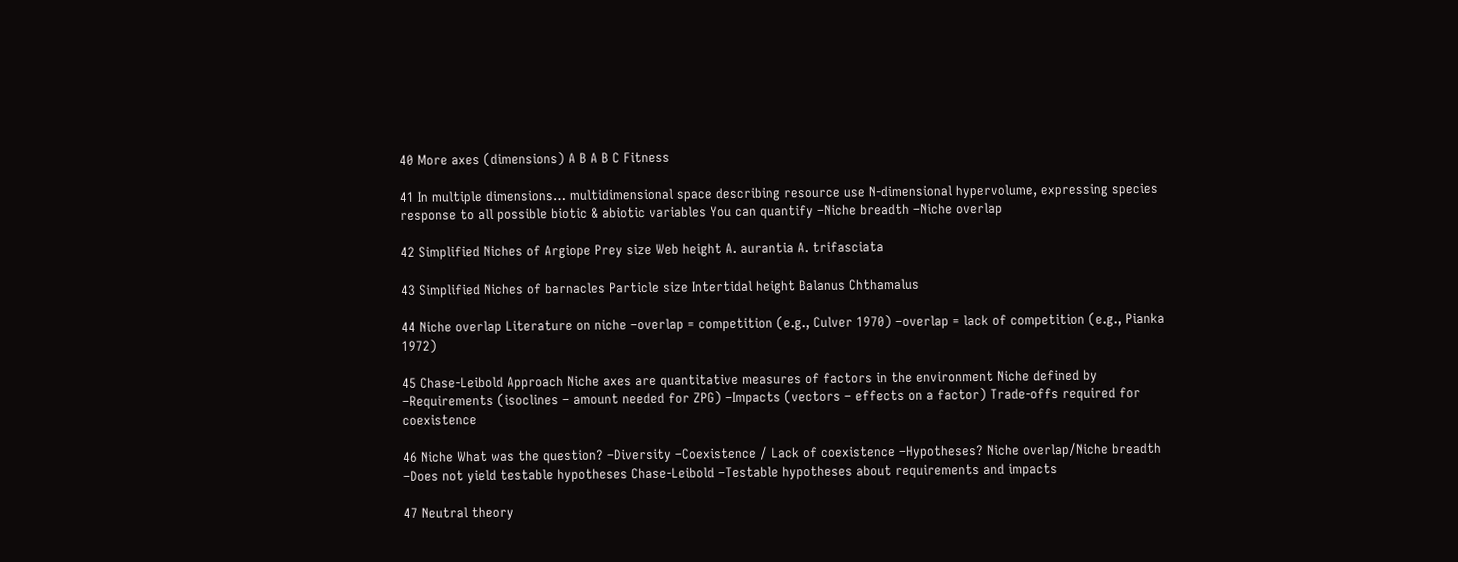40 More axes (dimensions) A B A B C Fitness

41 In multiple dimensions… multidimensional space describing resource use N-dimensional hypervolume, expressing species response to all possible biotic & abiotic variables You can quantify –Niche breadth –Niche overlap

42 Simplified Niches of Argiope Prey size Web height A. aurantia A. trifasciata

43 Simplified Niches of barnacles Particle size Intertidal height Balanus Chthamalus

44 Niche overlap Literature on niche –overlap = competition (e.g., Culver 1970) –overlap = lack of competition (e.g., Pianka 1972)

45 Chase-Leibold Approach Niche axes are quantitative measures of factors in the environment Niche defined by –Requirements (isoclines – amount needed for ZPG) –Impacts (vectors – effects on a factor) Trade-offs required for coexistence

46 Niche What was the question? –Diversity –Coexistence / Lack of coexistence –Hypotheses? Niche overlap/Niche breadth –Does not yield testable hypotheses Chase-Leibold –Testable hypotheses about requirements and impacts

47 Neutral theory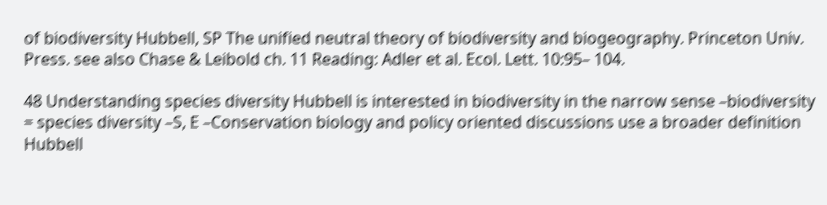of biodiversity Hubbell, SP The unified neutral theory of biodiversity and biogeography. Princeton Univ. Press. see also Chase & Leibold ch. 11 Reading: Adler et al. Ecol. Lett. 10:95– 104.

48 Understanding species diversity Hubbell is interested in biodiversity in the narrow sense –biodiversity = species diversity –S, E –Conservation biology and policy oriented discussions use a broader definition Hubbell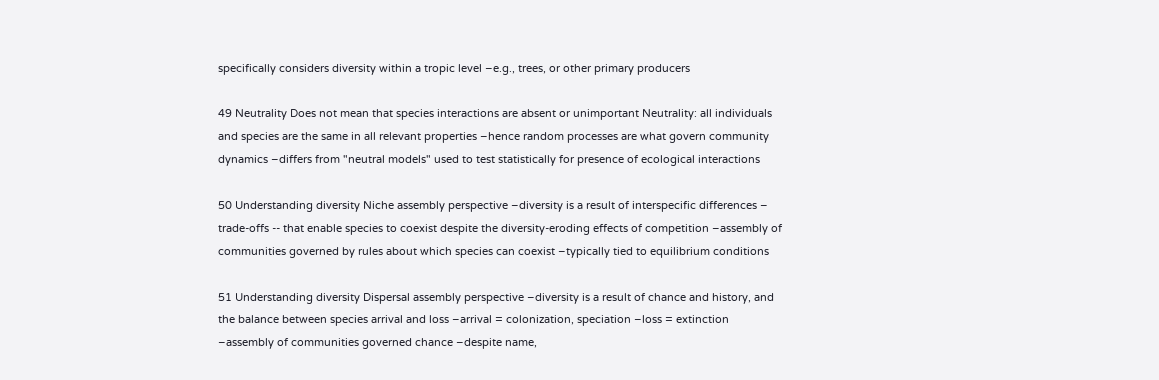specifically considers diversity within a tropic level –e.g., trees, or other primary producers

49 Neutrality Does not mean that species interactions are absent or unimportant Neutrality: all individuals and species are the same in all relevant properties –hence random processes are what govern community dynamics –differs from "neutral models" used to test statistically for presence of ecological interactions

50 Understanding diversity Niche assembly perspective –diversity is a result of interspecific differences – trade-offs -- that enable species to coexist despite the diversity-eroding effects of competition –assembly of communities governed by rules about which species can coexist –typically tied to equilibrium conditions

51 Understanding diversity Dispersal assembly perspective –diversity is a result of chance and history, and the balance between species arrival and loss –arrival = colonization, speciation –loss = extinction –assembly of communities governed chance –despite name,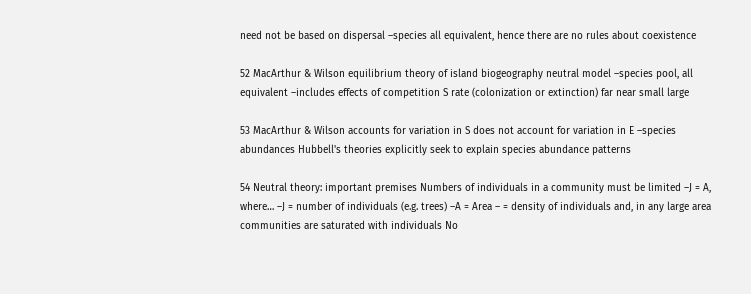need not be based on dispersal –species all equivalent, hence there are no rules about coexistence

52 MacArthur & Wilson equilibrium theory of island biogeography neutral model –species pool, all equivalent –includes effects of competition S rate (colonization or extinction) far near small large

53 MacArthur & Wilson accounts for variation in S does not account for variation in E –species abundances Hubbell's theories explicitly seek to explain species abundance patterns

54 Neutral theory: important premises Numbers of individuals in a community must be limited –J = A, where… –J = number of individuals (e.g. trees) –A = Area – = density of individuals and, in any large area communities are saturated with individuals No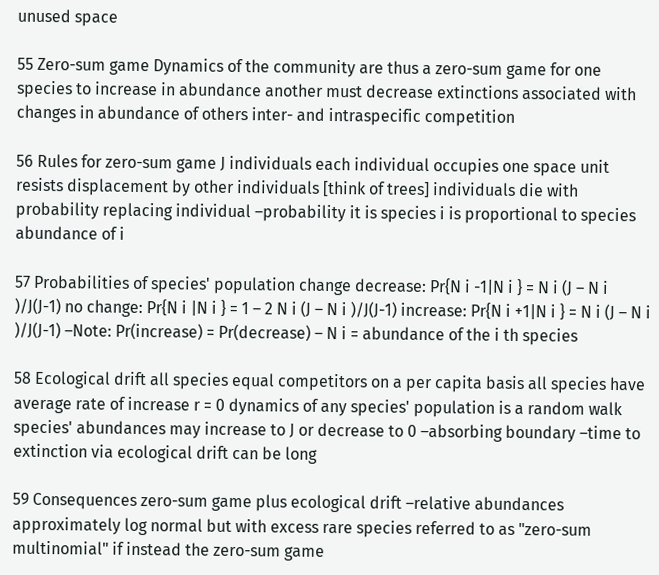unused space

55 Zero-sum game Dynamics of the community are thus a zero-sum game for one species to increase in abundance another must decrease extinctions associated with changes in abundance of others inter- and intraspecific competition

56 Rules for zero-sum game J individuals each individual occupies one space unit resists displacement by other individuals [think of trees] individuals die with probability replacing individual –probability it is species i is proportional to species abundance of i

57 Probabilities of species' population change decrease: Pr{N i -1|N i } = N i (J – N i )/J(J-1) no change: Pr{N i |N i } = 1 – 2 N i (J – N i )/J(J-1) increase: Pr{N i +1|N i } = N i (J – N i )/J(J-1) –Note: Pr(increase) = Pr(decrease) – N i = abundance of the i th species

58 Ecological drift all species equal competitors on a per capita basis all species have average rate of increase r = 0 dynamics of any species' population is a random walk species' abundances may increase to J or decrease to 0 –absorbing boundary –time to extinction via ecological drift can be long

59 Consequences zero-sum game plus ecological drift –relative abundances approximately log normal but with excess rare species referred to as "zero-sum multinomial" if instead the zero-sum game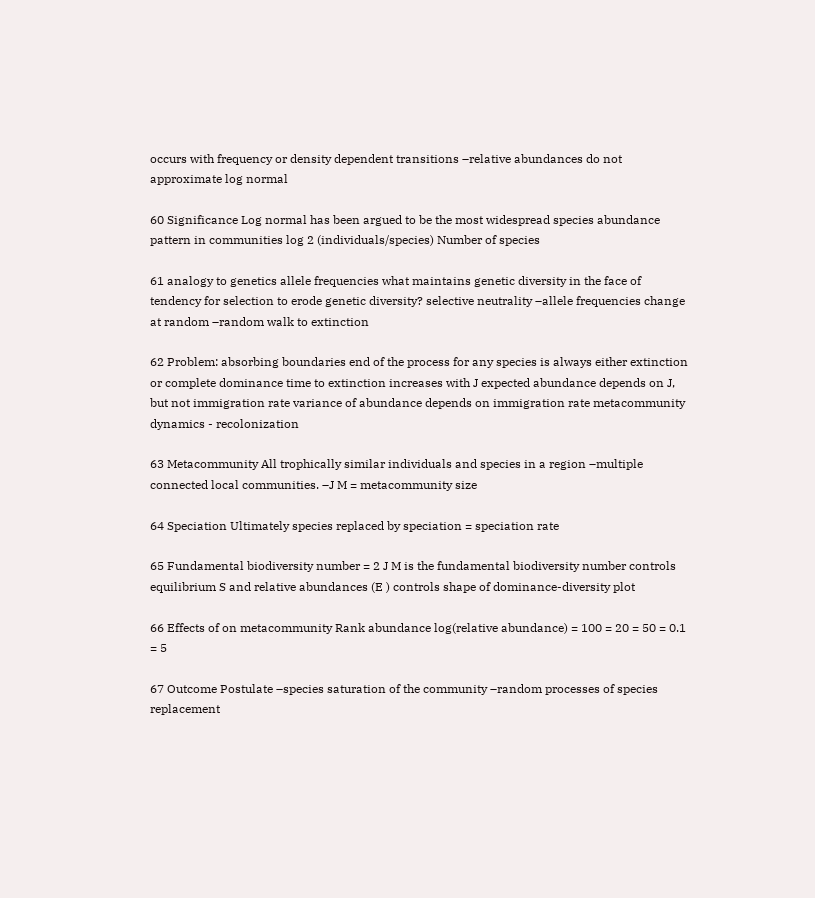occurs with frequency or density dependent transitions –relative abundances do not approximate log normal

60 Significance Log normal has been argued to be the most widespread species abundance pattern in communities log 2 (individuals/species) Number of species

61 analogy to genetics allele frequencies what maintains genetic diversity in the face of tendency for selection to erode genetic diversity? selective neutrality –allele frequencies change at random –random walk to extinction

62 Problem: absorbing boundaries end of the process for any species is always either extinction or complete dominance time to extinction increases with J expected abundance depends on J, but not immigration rate variance of abundance depends on immigration rate metacommunity dynamics - recolonization

63 Metacommunity All trophically similar individuals and species in a region –multiple connected local communities. –J M = metacommunity size

64 Speciation Ultimately species replaced by speciation = speciation rate

65 Fundamental biodiversity number = 2 J M is the fundamental biodiversity number controls equilibrium S and relative abundances (E ) controls shape of dominance-diversity plot

66 Effects of on metacommunity Rank abundance log(relative abundance) = 100 = 20 = 50 = 0.1 = 5

67 Outcome Postulate –species saturation of the community –random processes of species replacement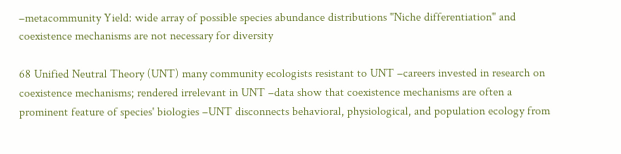–metacommunity Yield: wide array of possible species abundance distributions "Niche differentiation" and coexistence mechanisms are not necessary for diversity

68 Unified Neutral Theory (UNT) many community ecologists resistant to UNT –careers invested in research on coexistence mechanisms; rendered irrelevant in UNT –data show that coexistence mechanisms are often a prominent feature of species' biologies –UNT disconnects behavioral, physiological, and population ecology from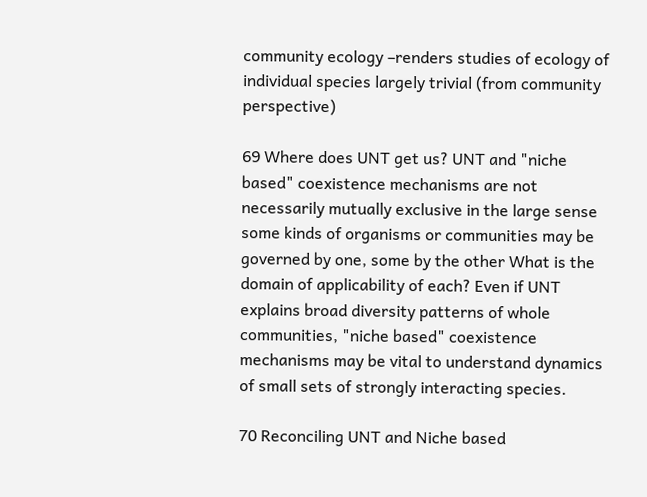community ecology –renders studies of ecology of individual species largely trivial (from community perspective)

69 Where does UNT get us? UNT and "niche based" coexistence mechanisms are not necessarily mutually exclusive in the large sense some kinds of organisms or communities may be governed by one, some by the other What is the domain of applicability of each? Even if UNT explains broad diversity patterns of whole communities, "niche based" coexistence mechanisms may be vital to understand dynamics of small sets of strongly interacting species.

70 Reconciling UNT and Niche based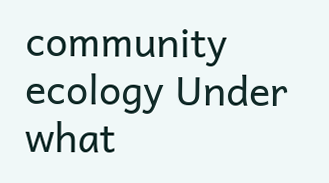community ecology Under what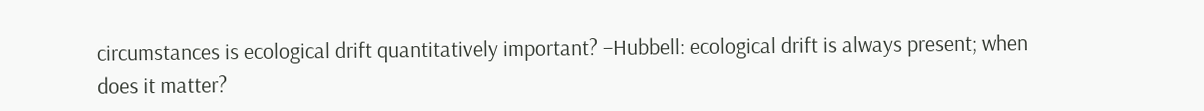circumstances is ecological drift quantitatively important? –Hubbell: ecological drift is always present; when does it matter?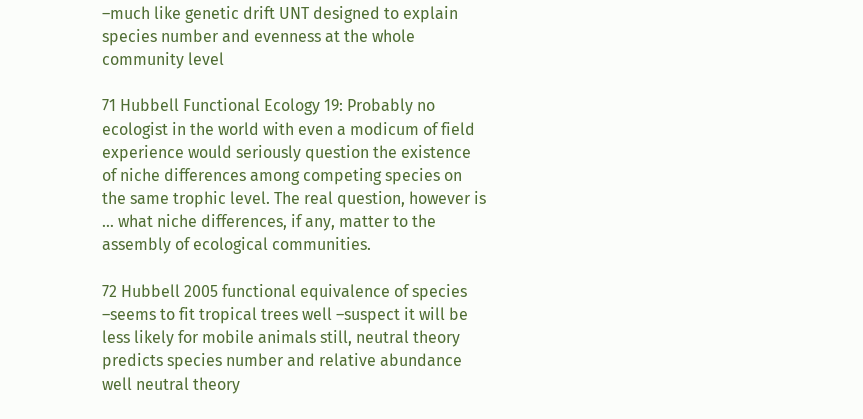–much like genetic drift UNT designed to explain species number and evenness at the whole community level

71 Hubbell Functional Ecology 19: Probably no ecologist in the world with even a modicum of field experience would seriously question the existence of niche differences among competing species on the same trophic level. The real question, however is … what niche differences, if any, matter to the assembly of ecological communities.

72 Hubbell 2005 functional equivalence of species –seems to fit tropical trees well –suspect it will be less likely for mobile animals still, neutral theory predicts species number and relative abundance well neutral theory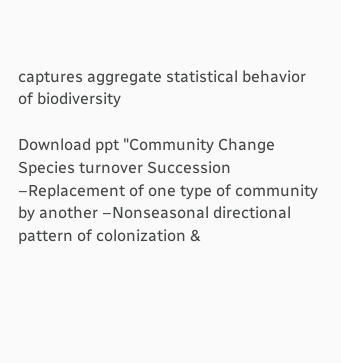captures aggregate statistical behavior of biodiversity

Download ppt "Community Change Species turnover Succession –Replacement of one type of community by another –Nonseasonal directional pattern of colonization &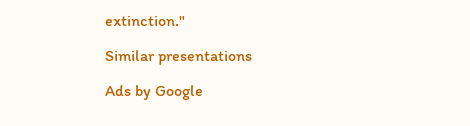extinction."

Similar presentations

Ads by Google